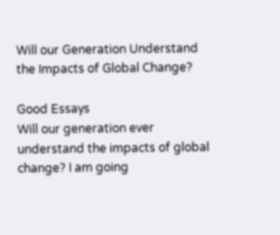Will our Generation Understand the Impacts of Global Change?

Good Essays
Will our generation ever understand the impacts of global change? I am going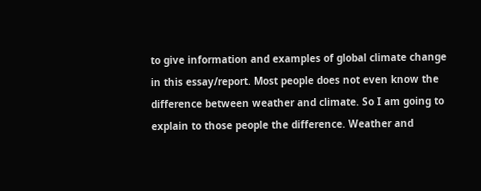to give information and examples of global climate change in this essay/report. Most people does not even know the difference between weather and climate. So I am going to explain to those people the difference. Weather and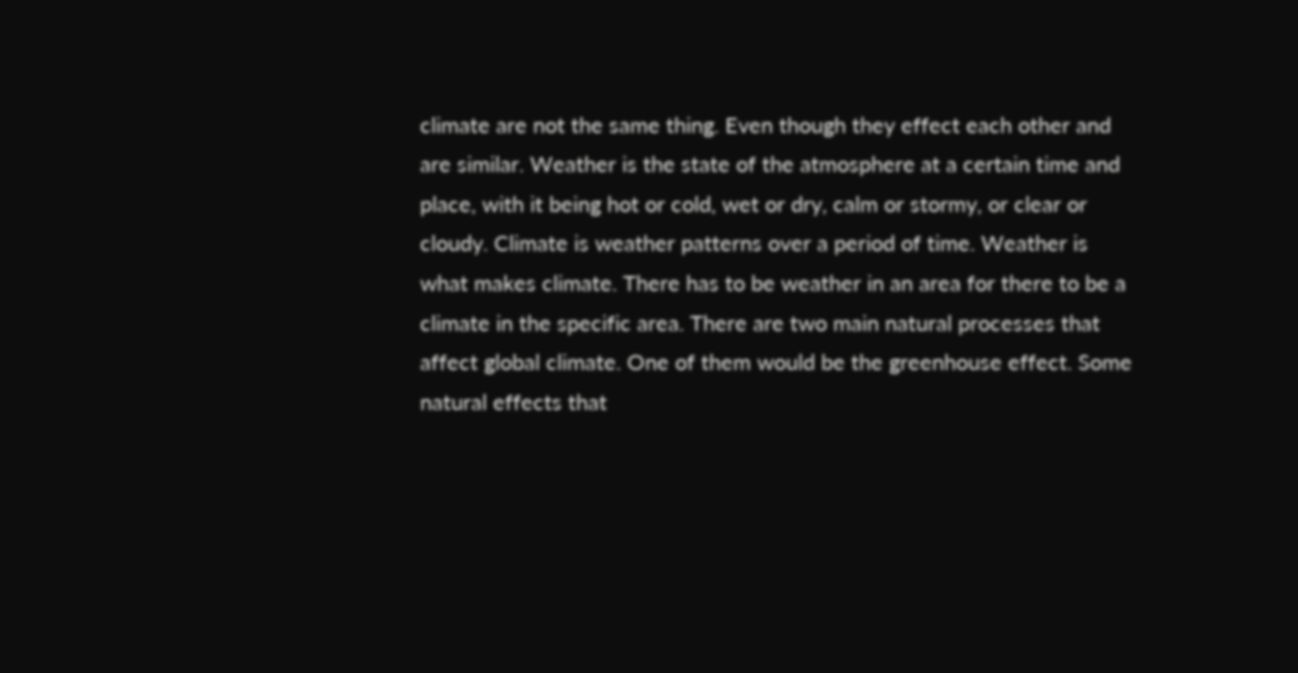climate are not the same thing. Even though they effect each other and are similar. Weather is the state of the atmosphere at a certain time and place, with it being hot or cold, wet or dry, calm or stormy, or clear or cloudy. Climate is weather patterns over a period of time. Weather is what makes climate. There has to be weather in an area for there to be a climate in the specific area. There are two main natural processes that affect global climate. One of them would be the greenhouse effect. Some natural effects that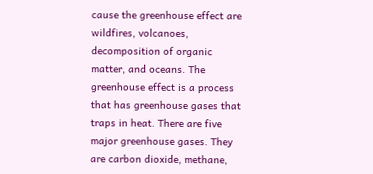cause the greenhouse effect are wildfires, volcanoes, decomposition of organic matter, and oceans. The greenhouse effect is a process that has greenhouse gases that traps in heat. There are five major greenhouse gases. They are carbon dioxide, methane,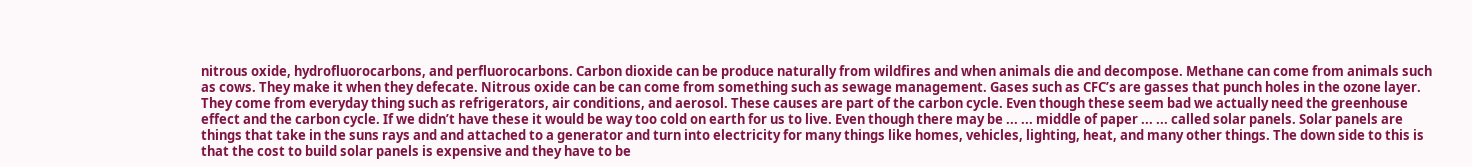nitrous oxide, hydrofluorocarbons, and perfluorocarbons. Carbon dioxide can be produce naturally from wildfires and when animals die and decompose. Methane can come from animals such as cows. They make it when they defecate. Nitrous oxide can be can come from something such as sewage management. Gases such as CFC’s are gasses that punch holes in the ozone layer. They come from everyday thing such as refrigerators, air conditions, and aerosol. These causes are part of the carbon cycle. Even though these seem bad we actually need the greenhouse effect and the carbon cycle. If we didn’t have these it would be way too cold on earth for us to live. Even though there may be ... ... middle of paper ... ... called solar panels. Solar panels are things that take in the suns rays and and attached to a generator and turn into electricity for many things like homes, vehicles, lighting, heat, and many other things. The down side to this is that the cost to build solar panels is expensive and they have to be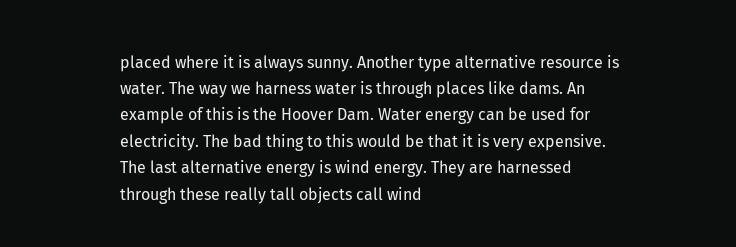placed where it is always sunny. Another type alternative resource is water. The way we harness water is through places like dams. An example of this is the Hoover Dam. Water energy can be used for electricity. The bad thing to this would be that it is very expensive. The last alternative energy is wind energy. They are harnessed through these really tall objects call wind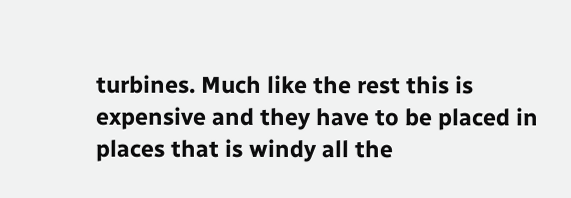turbines. Much like the rest this is expensive and they have to be placed in places that is windy all the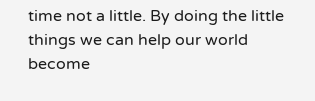time not a little. By doing the little things we can help our world become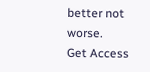better not worse.
Get Access